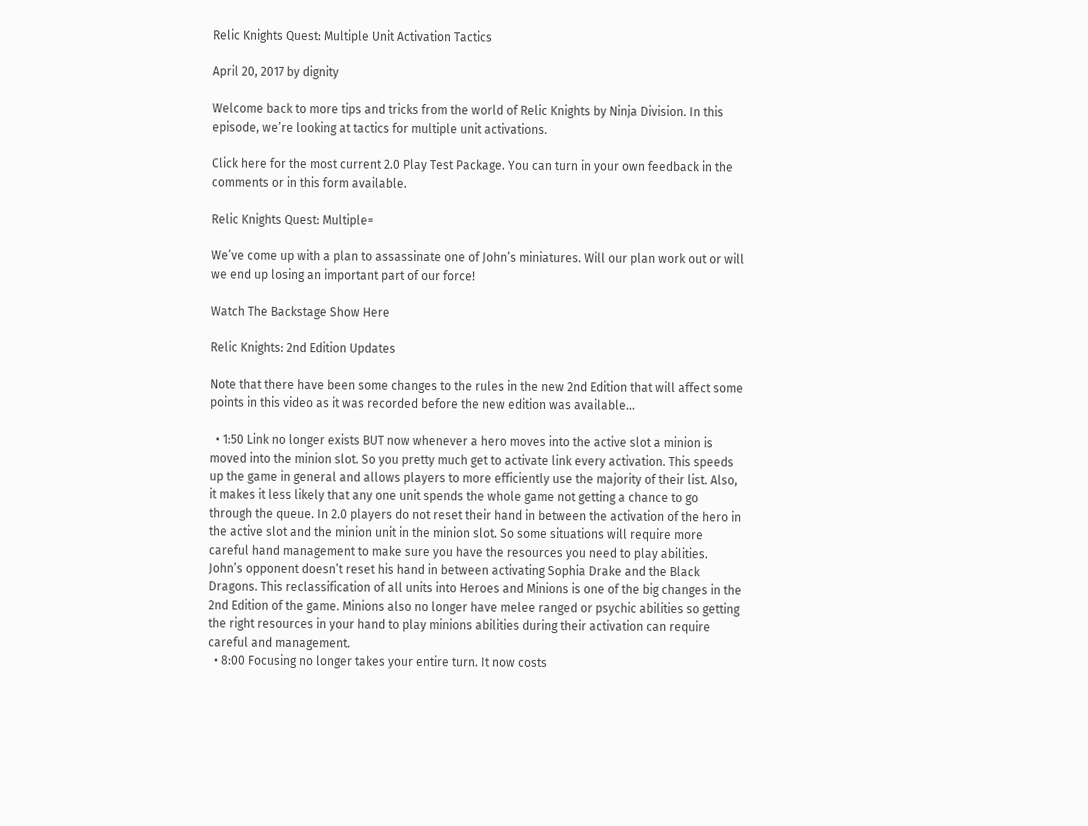Relic Knights Quest: Multiple Unit Activation Tactics

April 20, 2017 by dignity

Welcome back to more tips and tricks from the world of Relic Knights by Ninja Division. In this episode, we’re looking at tactics for multiple unit activations.

Click here for the most current 2.0 Play Test Package. You can turn in your own feedback in the comments or in this form available.

Relic Knights Quest: Multiple=

We’ve come up with a plan to assassinate one of John’s miniatures. Will our plan work out or will we end up losing an important part of our force!

Watch The Backstage Show Here

Relic Knights: 2nd Edition Updates

Note that there have been some changes to the rules in the new 2nd Edition that will affect some points in this video as it was recorded before the new edition was available…

  • 1:50 Link no longer exists BUT now whenever a hero moves into the active slot a minion is moved into the minion slot. So you pretty much get to activate link every activation. This speeds up the game in general and allows players to more efficiently use the majority of their list. Also, it makes it less likely that any one unit spends the whole game not getting a chance to go through the queue. In 2.0 players do not reset their hand in between the activation of the hero in the active slot and the minion unit in the minion slot. So some situations will require more careful hand management to make sure you have the resources you need to play abilities. John’s opponent doesn’t reset his hand in between activating Sophia Drake and the Black Dragons. This reclassification of all units into Heroes and Minions is one of the big changes in the 2nd Edition of the game. Minions also no longer have melee ranged or psychic abilities so getting the right resources in your hand to play minions abilities during their activation can require careful and management.
  • 8:00 Focusing no longer takes your entire turn. It now costs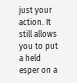just your action. It still allows you to put a held esper on a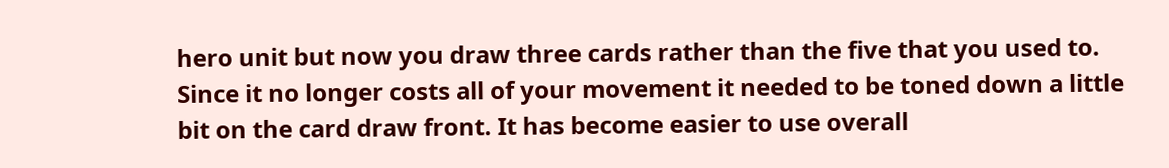hero unit but now you draw three cards rather than the five that you used to. Since it no longer costs all of your movement it needed to be toned down a little bit on the card draw front. It has become easier to use overall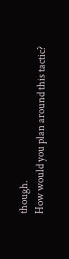though.
How would you plan around this tactic?